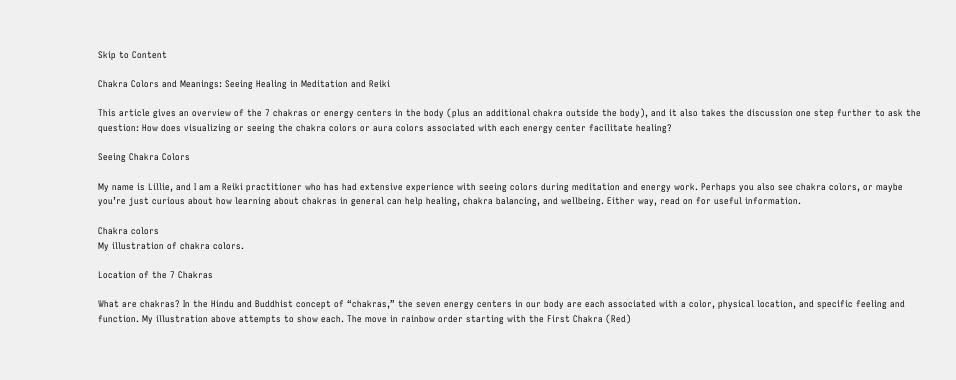Skip to Content

Chakra Colors and Meanings: Seeing Healing in Meditation and Reiki

This article gives an overview of the 7 chakras or energy centers in the body (plus an additional chakra outside the body), and it also takes the discussion one step further to ask the question: How does visualizing or seeing the chakra colors or aura colors associated with each energy center facilitate healing?

Seeing Chakra Colors

My name is Lillie, and I am a Reiki practitioner who has had extensive experience with seeing colors during meditation and energy work. Perhaps you also see chakra colors, or maybe you’re just curious about how learning about chakras in general can help healing, chakra balancing, and wellbeing. Either way, read on for useful information.

Chakra colors
My illustration of chakra colors.

Location of the 7 Chakras

What are chakras? In the Hindu and Buddhist concept of “chakras,” the seven energy centers in our body are each associated with a color, physical location, and specific feeling and function. My illustration above attempts to show each. The move in rainbow order starting with the First Chakra (Red)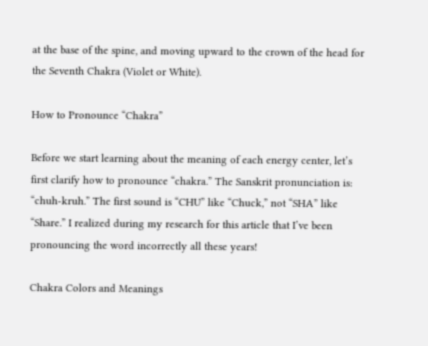at the base of the spine, and moving upward to the crown of the head for the Seventh Chakra (Violet or White).

How to Pronounce “Chakra”

Before we start learning about the meaning of each energy center, let’s first clarify how to pronounce “chakra.” The Sanskrit pronunciation is: “chuh-kruh.” The first sound is “CHU” like “Chuck,” not “SHA” like “Share.” I realized during my research for this article that I’ve been pronouncing the word incorrectly all these years!

Chakra Colors and Meanings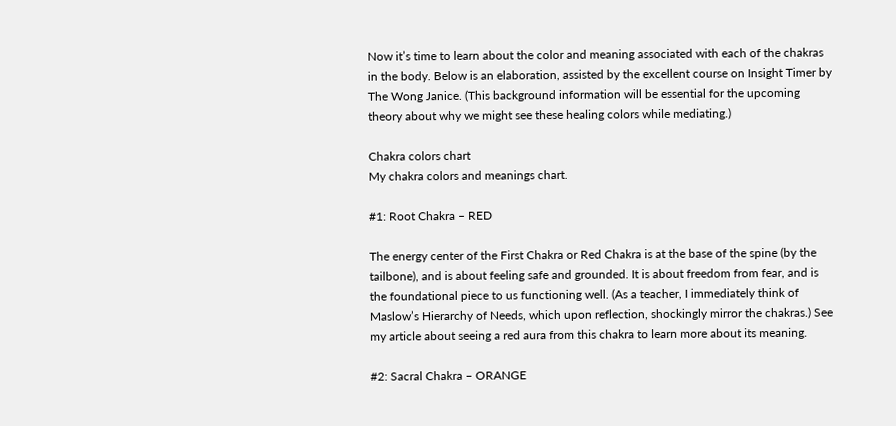Now it’s time to learn about the color and meaning associated with each of the chakras in the body. Below is an elaboration, assisted by the excellent course on Insight Timer by The Wong Janice. (This background information will be essential for the upcoming theory about why we might see these healing colors while mediating.)

Chakra colors chart
My chakra colors and meanings chart.

#1: Root Chakra – RED

The energy center of the First Chakra or Red Chakra is at the base of the spine (by the tailbone), and is about feeling safe and grounded. It is about freedom from fear, and is the foundational piece to us functioning well. (As a teacher, I immediately think of Maslow’s Hierarchy of Needs, which upon reflection, shockingly mirror the chakras.) See my article about seeing a red aura from this chakra to learn more about its meaning.

#2: Sacral Chakra – ORANGE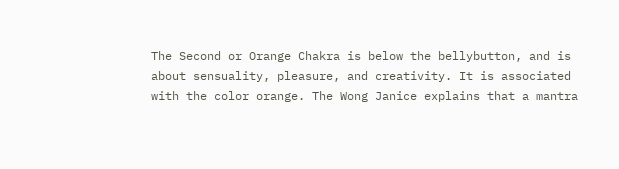The Second or Orange Chakra is below the bellybutton, and is about sensuality, pleasure, and creativity. It is associated with the color orange. The Wong Janice explains that a mantra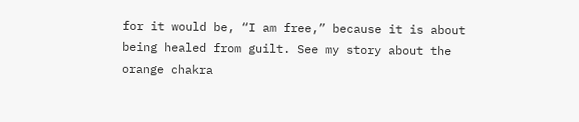for it would be, “I am free,” because it is about being healed from guilt. See my story about the orange chakra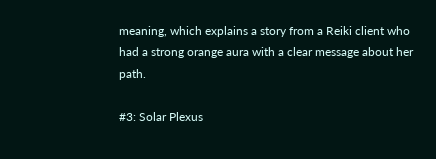meaning, which explains a story from a Reiki client who had a strong orange aura with a clear message about her path.

#3: Solar Plexus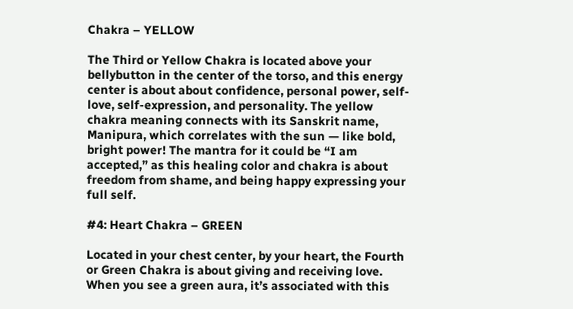Chakra – YELLOW

The Third or Yellow Chakra is located above your bellybutton in the center of the torso, and this energy center is about about confidence, personal power, self-love, self-expression, and personality. The yellow chakra meaning connects with its Sanskrit name, Manipura, which correlates with the sun — like bold, bright power! The mantra for it could be “I am accepted,” as this healing color and chakra is about freedom from shame, and being happy expressing your full self.

#4: Heart Chakra – GREEN

Located in your chest center, by your heart, the Fourth or Green Chakra is about giving and receiving love. When you see a green aura, it’s associated with this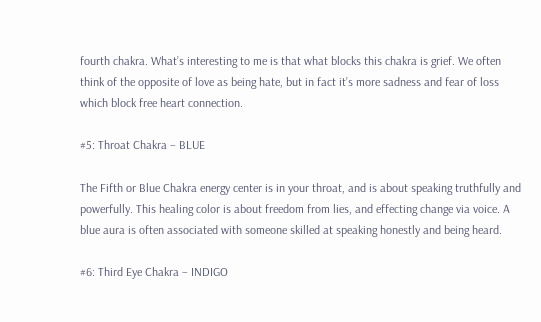fourth chakra. What’s interesting to me is that what blocks this chakra is grief. We often think of the opposite of love as being hate, but in fact it’s more sadness and fear of loss which block free heart connection.

#5: Throat Chakra – BLUE

The Fifth or Blue Chakra energy center is in your throat, and is about speaking truthfully and powerfully. This healing color is about freedom from lies, and effecting change via voice. A blue aura is often associated with someone skilled at speaking honestly and being heard.

#6: Third Eye Chakra – INDIGO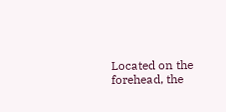Located on the forehead, the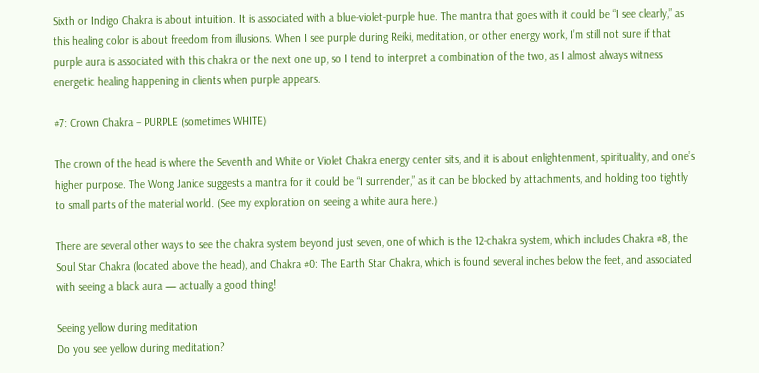Sixth or Indigo Chakra is about intuition. It is associated with a blue-violet-purple hue. The mantra that goes with it could be “I see clearly,” as this healing color is about freedom from illusions. When I see purple during Reiki, meditation, or other energy work, I’m still not sure if that purple aura is associated with this chakra or the next one up, so I tend to interpret a combination of the two, as I almost always witness energetic healing happening in clients when purple appears.

#7: Crown Chakra – PURPLE (sometimes WHITE)

The crown of the head is where the Seventh and White or Violet Chakra energy center sits, and it is about enlightenment, spirituality, and one’s higher purpose. The Wong Janice suggests a mantra for it could be “I surrender,” as it can be blocked by attachments, and holding too tightly to small parts of the material world. (See my exploration on seeing a white aura here.)

There are several other ways to see the chakra system beyond just seven, one of which is the 12-chakra system, which includes Chakra #8, the Soul Star Chakra (located above the head), and Chakra #0: The Earth Star Chakra, which is found several inches below the feet, and associated with seeing a black aura — actually a good thing!

Seeing yellow during meditation
Do you see yellow during meditation?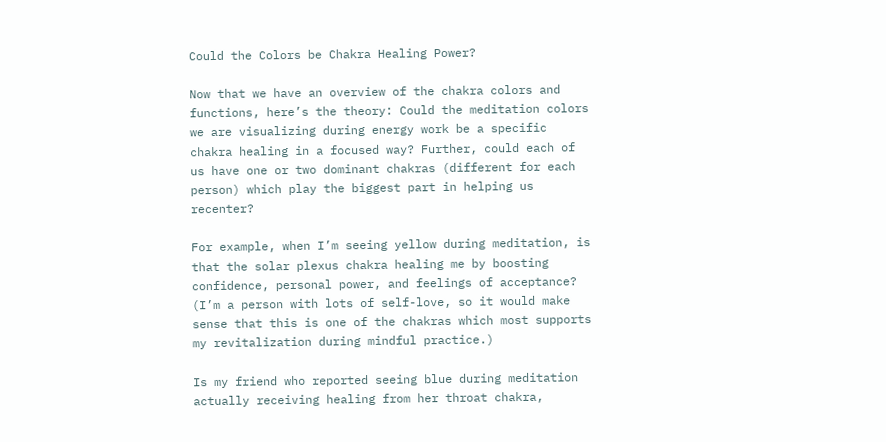Could the Colors be Chakra Healing Power?

Now that we have an overview of the chakra colors and functions, here’s the theory: Could the meditation colors we are visualizing during energy work be a specific chakra healing in a focused way? Further, could each of us have one or two dominant chakras (different for each person) which play the biggest part in helping us recenter?

For example, when I’m seeing yellow during meditation, is that the solar plexus chakra healing me by boosting confidence, personal power, and feelings of acceptance? (I’m a person with lots of self-love, so it would make sense that this is one of the chakras which most supports my revitalization during mindful practice.)

Is my friend who reported seeing blue during meditation actually receiving healing from her throat chakra,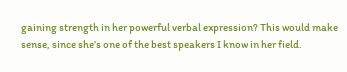gaining strength in her powerful verbal expression? This would make sense, since she’s one of the best speakers I know in her field.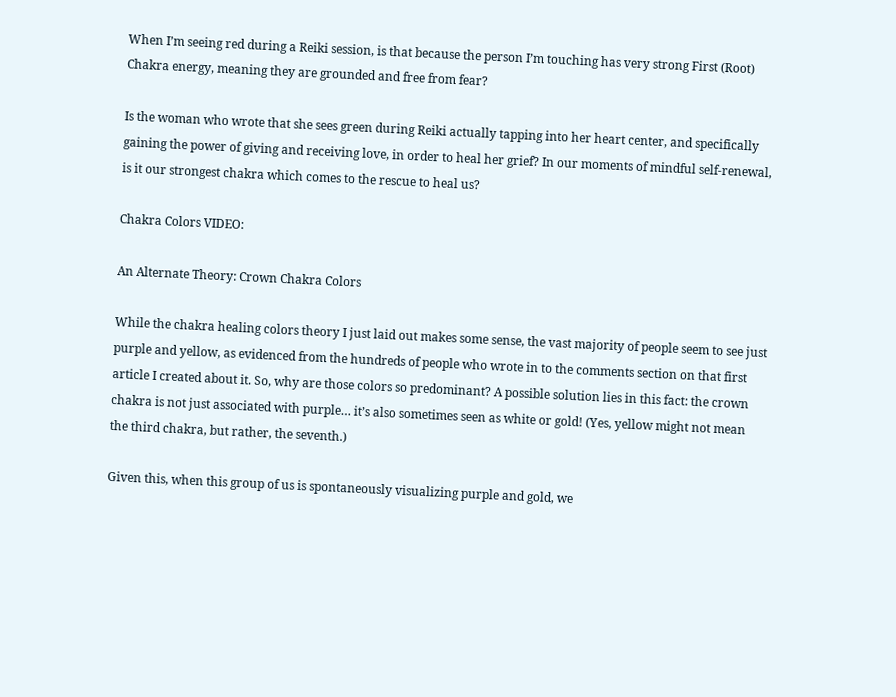When I’m seeing red during a Reiki session, is that because the person I’m touching has very strong First (Root) Chakra energy, meaning they are grounded and free from fear?

Is the woman who wrote that she sees green during Reiki actually tapping into her heart center, and specifically gaining the power of giving and receiving love, in order to heal her grief? In our moments of mindful self-renewal, is it our strongest chakra which comes to the rescue to heal us?

Chakra Colors VIDEO:

An Alternate Theory: Crown Chakra Colors

While the chakra healing colors theory I just laid out makes some sense, the vast majority of people seem to see just purple and yellow, as evidenced from the hundreds of people who wrote in to the comments section on that first article I created about it. So, why are those colors so predominant? A possible solution lies in this fact: the crown chakra is not just associated with purple… it’s also sometimes seen as white or gold! (Yes, yellow might not mean the third chakra, but rather, the seventh.)

Given this, when this group of us is spontaneously visualizing purple and gold, we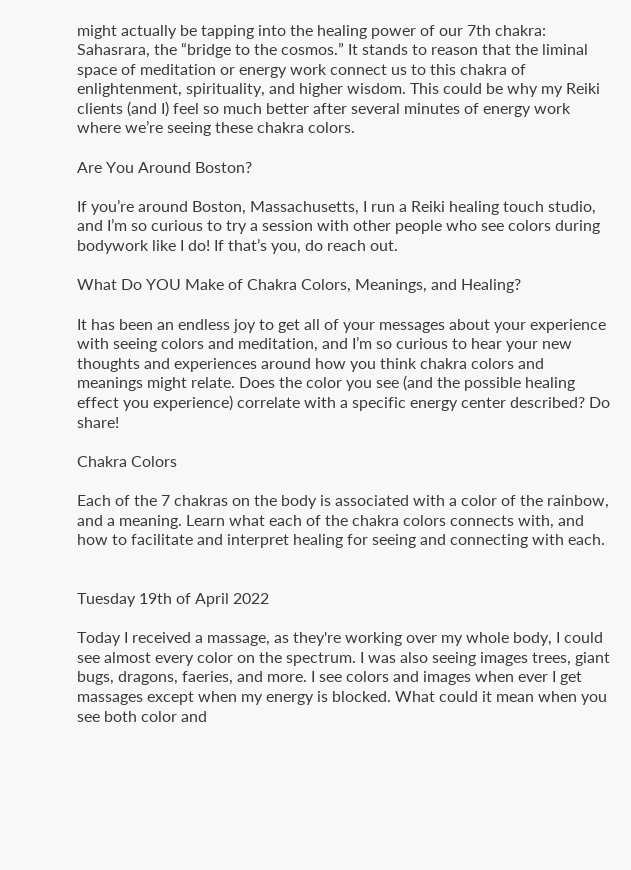might actually be tapping into the healing power of our 7th chakra: Sahasrara, the “bridge to the cosmos.” It stands to reason that the liminal space of meditation or energy work connect us to this chakra of enlightenment, spirituality, and higher wisdom. This could be why my Reiki clients (and I) feel so much better after several minutes of energy work where we’re seeing these chakra colors.

Are You Around Boston?

If you’re around Boston, Massachusetts, I run a Reiki healing touch studio, and I’m so curious to try a session with other people who see colors during bodywork like I do! If that’s you, do reach out.

What Do YOU Make of Chakra Colors, Meanings, and Healing?

It has been an endless joy to get all of your messages about your experience with seeing colors and meditation, and I’m so curious to hear your new thoughts and experiences around how you think chakra colors and meanings might relate. Does the color you see (and the possible healing effect you experience) correlate with a specific energy center described? Do share!

Chakra Colors

Each of the 7 chakras on the body is associated with a color of the rainbow, and a meaning. Learn what each of the chakra colors connects with, and how to facilitate and interpret healing for seeing and connecting with each.


Tuesday 19th of April 2022

Today I received a massage, as they're working over my whole body, I could see almost every color on the spectrum. I was also seeing images trees, giant bugs, dragons, faeries, and more. I see colors and images when ever I get massages except when my energy is blocked. What could it mean when you see both color and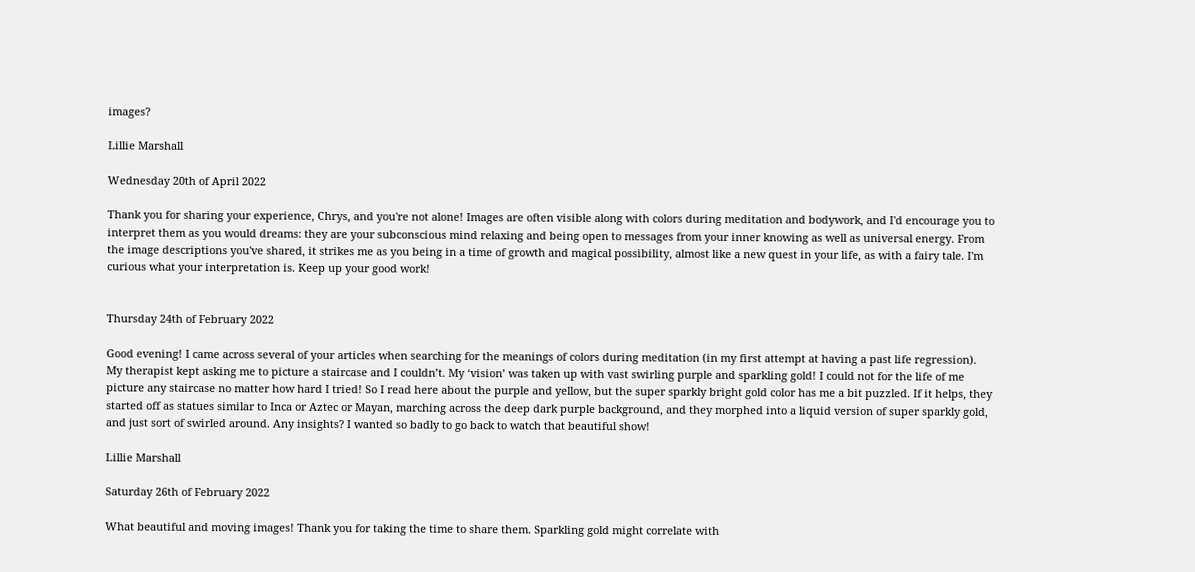images?

Lillie Marshall

Wednesday 20th of April 2022

Thank you for sharing your experience, Chrys, and you're not alone! Images are often visible along with colors during meditation and bodywork, and I'd encourage you to interpret them as you would dreams: they are your subconscious mind relaxing and being open to messages from your inner knowing as well as universal energy. From the image descriptions you've shared, it strikes me as you being in a time of growth and magical possibility, almost like a new quest in your life, as with a fairy tale. I'm curious what your interpretation is. Keep up your good work!


Thursday 24th of February 2022

Good evening! I came across several of your articles when searching for the meanings of colors during meditation (in my first attempt at having a past life regression). My therapist kept asking me to picture a staircase and I couldn’t. My ‘vision’ was taken up with vast swirling purple and sparkling gold! I could not for the life of me picture any staircase no matter how hard I tried! So I read here about the purple and yellow, but the super sparkly bright gold color has me a bit puzzled. If it helps, they started off as statues similar to Inca or Aztec or Mayan, marching across the deep dark purple background, and they morphed into a liquid version of super sparkly gold, and just sort of swirled around. Any insights? I wanted so badly to go back to watch that beautiful show!

Lillie Marshall

Saturday 26th of February 2022

What beautiful and moving images! Thank you for taking the time to share them. Sparkling gold might correlate with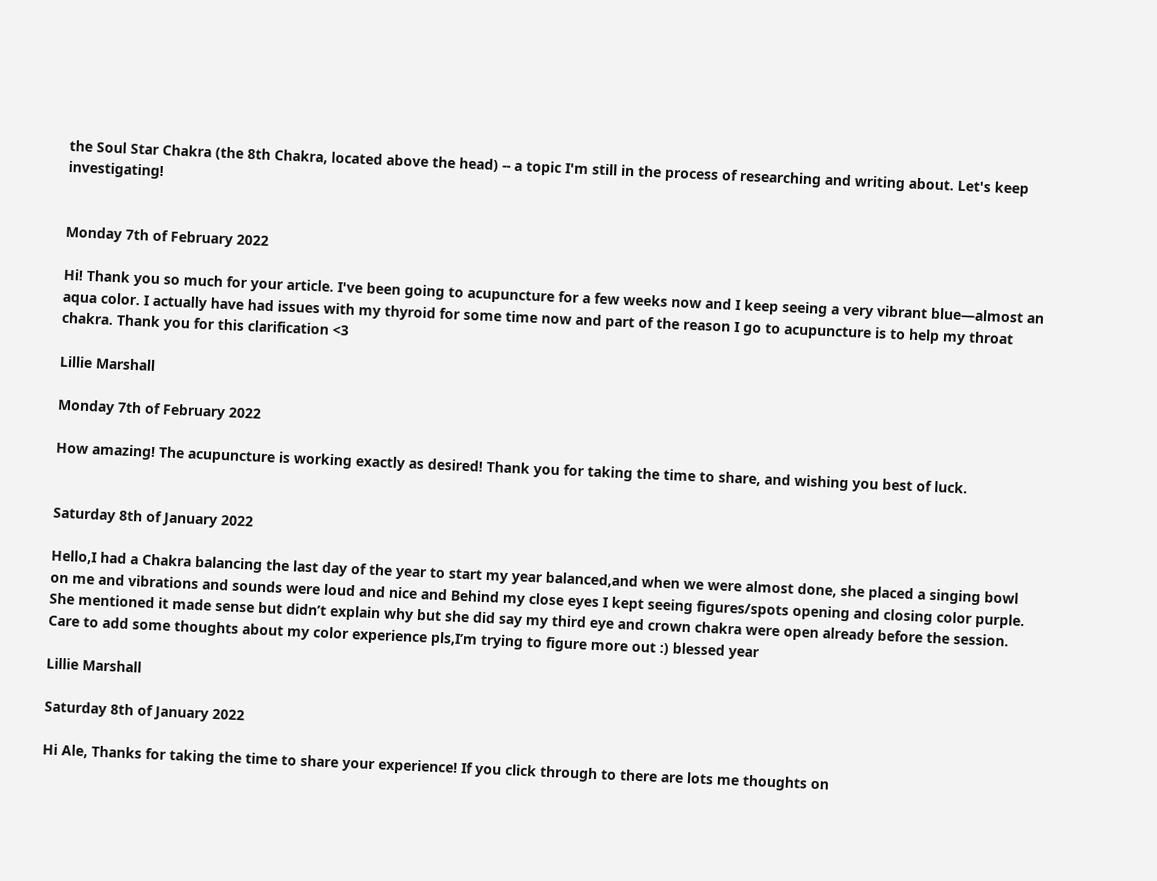the Soul Star Chakra (the 8th Chakra, located above the head) -- a topic I'm still in the process of researching and writing about. Let's keep investigating!


Monday 7th of February 2022

Hi! Thank you so much for your article. I've been going to acupuncture for a few weeks now and I keep seeing a very vibrant blue—almost an aqua color. I actually have had issues with my thyroid for some time now and part of the reason I go to acupuncture is to help my throat chakra. Thank you for this clarification <3

Lillie Marshall

Monday 7th of February 2022

How amazing! The acupuncture is working exactly as desired! Thank you for taking the time to share, and wishing you best of luck.


Saturday 8th of January 2022

Hello,I had a Chakra balancing the last day of the year to start my year balanced,and when we were almost done, she placed a singing bowl on me and vibrations and sounds were loud and nice and Behind my close eyes I kept seeing figures/spots opening and closing color purple. She mentioned it made sense but didn’t explain why but she did say my third eye and crown chakra were open already before the session. Care to add some thoughts about my color experience pls,I’m trying to figure more out :) blessed year

Lillie Marshall

Saturday 8th of January 2022

Hi Ale, Thanks for taking the time to share your experience! If you click through to there are lots me thoughts on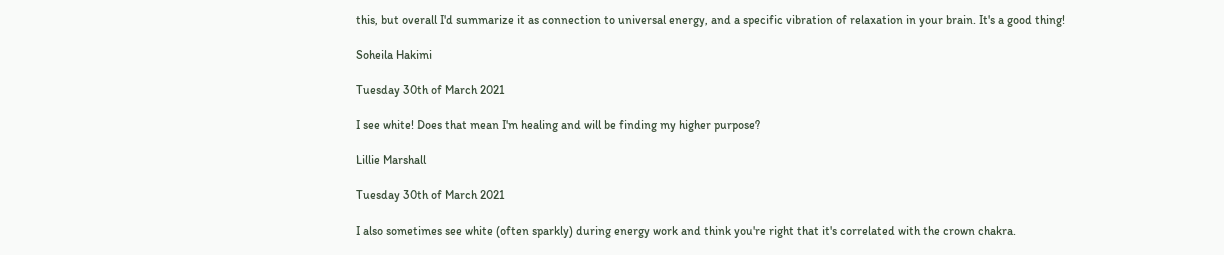this, but overall I'd summarize it as connection to universal energy, and a specific vibration of relaxation in your brain. It's a good thing!

Soheila Hakimi

Tuesday 30th of March 2021

I see white! Does that mean I'm healing and will be finding my higher purpose?

Lillie Marshall

Tuesday 30th of March 2021

I also sometimes see white (often sparkly) during energy work and think you're right that it's correlated with the crown chakra.